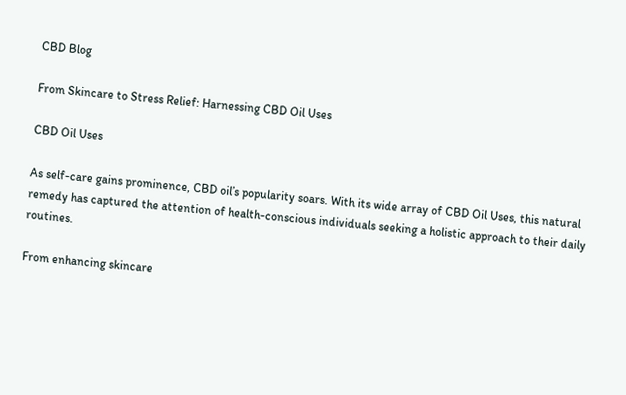CBD Blog

From Skincare to Stress Relief: Harnessing CBD Oil Uses

CBD Oil Uses

As self-care gains prominence, CBD oil’s popularity soars. With its wide array of CBD Oil Uses, this natural remedy has captured the attention of health-conscious individuals seeking a holistic approach to their daily routines.

From enhancing skincare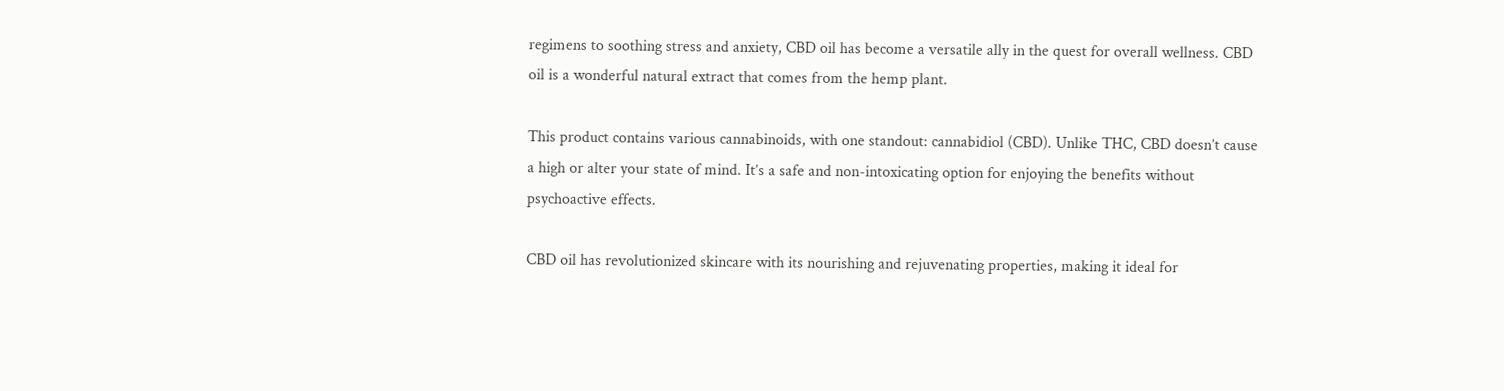regimens to soothing stress and anxiety, CBD oil has become a versatile ally in the quest for overall wellness. CBD oil is a wonderful natural extract that comes from the hemp plant.

This product contains various cannabinoids, with one standout: cannabidiol (CBD). Unlike THC, CBD doesn’t cause a high or alter your state of mind. It’s a safe and non-intoxicating option for enjoying the benefits without psychoactive effects.

CBD oil has revolutionized skincare with its nourishing and rejuvenating properties, making it ideal for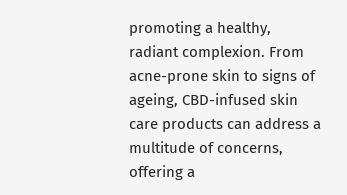promoting a healthy, radiant complexion. From acne-prone skin to signs of ageing, CBD-infused skin care products can address a multitude of concerns, offering a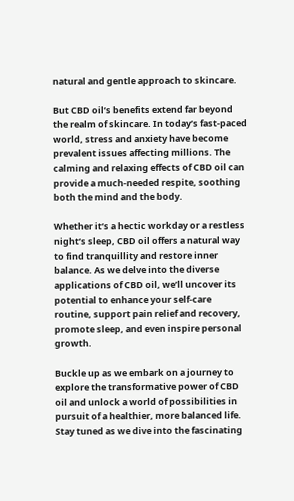natural and gentle approach to skincare.

But CBD oil’s benefits extend far beyond the realm of skincare. In today’s fast-paced world, stress and anxiety have become prevalent issues affecting millions. The calming and relaxing effects of CBD oil can provide a much-needed respite, soothing both the mind and the body.

Whether it’s a hectic workday or a restless night’s sleep, CBD oil offers a natural way to find tranquillity and restore inner balance. As we delve into the diverse applications of CBD oil, we’ll uncover its potential to enhance your self-care routine, support pain relief and recovery, promote sleep, and even inspire personal growth.

Buckle up as we embark on a journey to explore the transformative power of CBD oil and unlock a world of possibilities in pursuit of a healthier, more balanced life. Stay tuned as we dive into the fascinating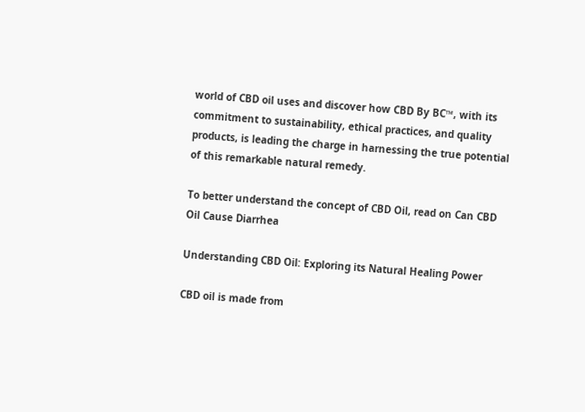world of CBD oil uses and discover how CBD By BC™, with its commitment to sustainability, ethical practices, and quality products, is leading the charge in harnessing the true potential of this remarkable natural remedy.

To better understand the concept of CBD Oil, read on Can CBD Oil Cause Diarrhea

Understanding CBD Oil: Exploring its Natural Healing Power

CBD oil is made from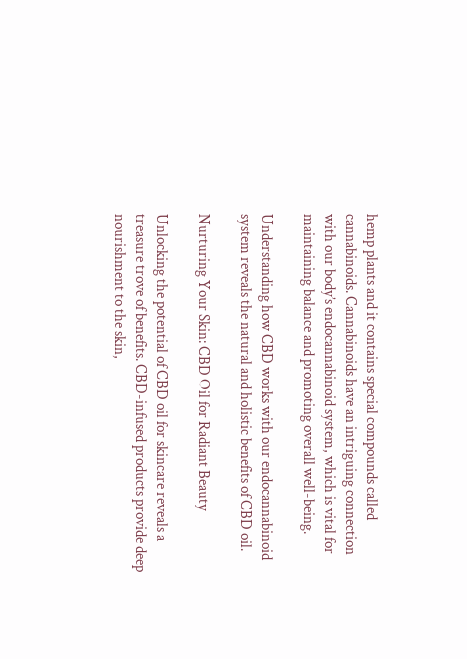hemp plants and it contains special compounds called cannabinoids. Cannabinoids have an intriguing connection with our body’s endocannabinoid system, which is vital for maintaining balance and promoting overall well-being.

Understanding how CBD works with our endocannabinoid system reveals the natural and holistic benefits of CBD oil.

Nurturing Your Skin: CBD Oil for Radiant Beauty

Unlocking the potential of CBD oil for skincare reveals a treasure trove of benefits. CBD-infused products provide deep nourishment to the skin,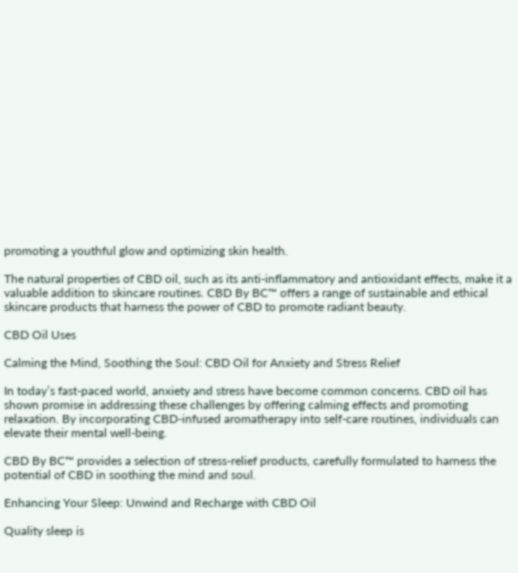promoting a youthful glow and optimizing skin health.

The natural properties of CBD oil, such as its anti-inflammatory and antioxidant effects, make it a valuable addition to skincare routines. CBD By BC™ offers a range of sustainable and ethical skincare products that harness the power of CBD to promote radiant beauty.

CBD Oil Uses

Calming the Mind, Soothing the Soul: CBD Oil for Anxiety and Stress Relief

In today’s fast-paced world, anxiety and stress have become common concerns. CBD oil has shown promise in addressing these challenges by offering calming effects and promoting relaxation. By incorporating CBD-infused aromatherapy into self-care routines, individuals can elevate their mental well-being.

CBD By BC™ provides a selection of stress-relief products, carefully formulated to harness the potential of CBD in soothing the mind and soul.

Enhancing Your Sleep: Unwind and Recharge with CBD Oil

Quality sleep is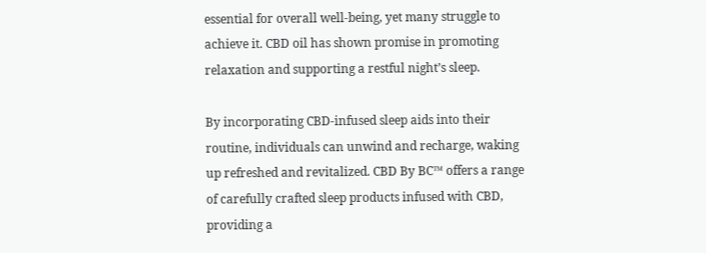essential for overall well-being, yet many struggle to achieve it. CBD oil has shown promise in promoting relaxation and supporting a restful night’s sleep.

By incorporating CBD-infused sleep aids into their routine, individuals can unwind and recharge, waking up refreshed and revitalized. CBD By BC™ offers a range of carefully crafted sleep products infused with CBD, providing a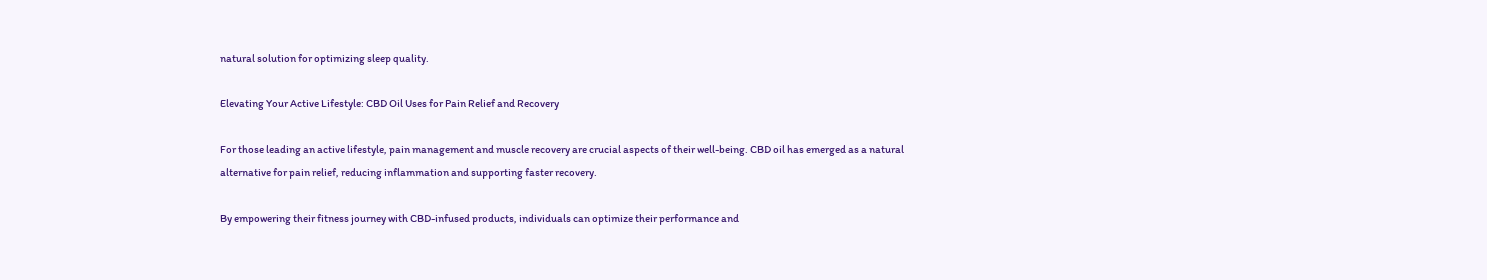natural solution for optimizing sleep quality.

Elevating Your Active Lifestyle: CBD Oil Uses for Pain Relief and Recovery

For those leading an active lifestyle, pain management and muscle recovery are crucial aspects of their well-being. CBD oil has emerged as a natural alternative for pain relief, reducing inflammation and supporting faster recovery.

By empowering their fitness journey with CBD-infused products, individuals can optimize their performance and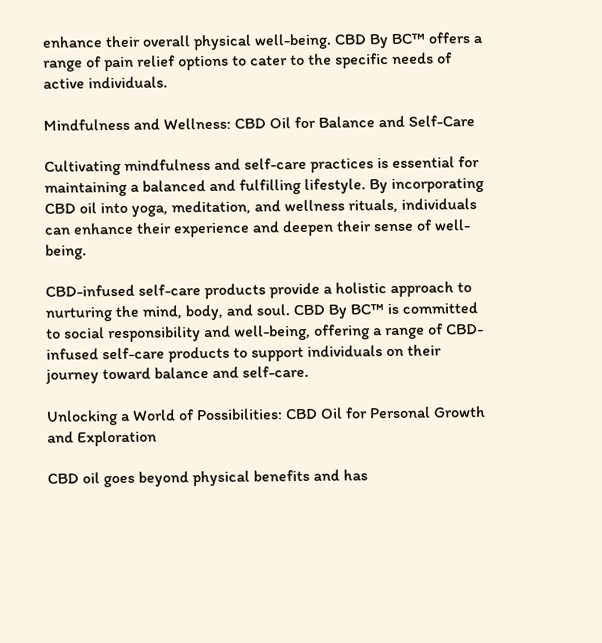enhance their overall physical well-being. CBD By BC™ offers a range of pain relief options to cater to the specific needs of active individuals.

Mindfulness and Wellness: CBD Oil for Balance and Self-Care

Cultivating mindfulness and self-care practices is essential for maintaining a balanced and fulfilling lifestyle. By incorporating CBD oil into yoga, meditation, and wellness rituals, individuals can enhance their experience and deepen their sense of well-being.

CBD-infused self-care products provide a holistic approach to nurturing the mind, body, and soul. CBD By BC™ is committed to social responsibility and well-being, offering a range of CBD-infused self-care products to support individuals on their journey toward balance and self-care.

Unlocking a World of Possibilities: CBD Oil for Personal Growth and Exploration

CBD oil goes beyond physical benefits and has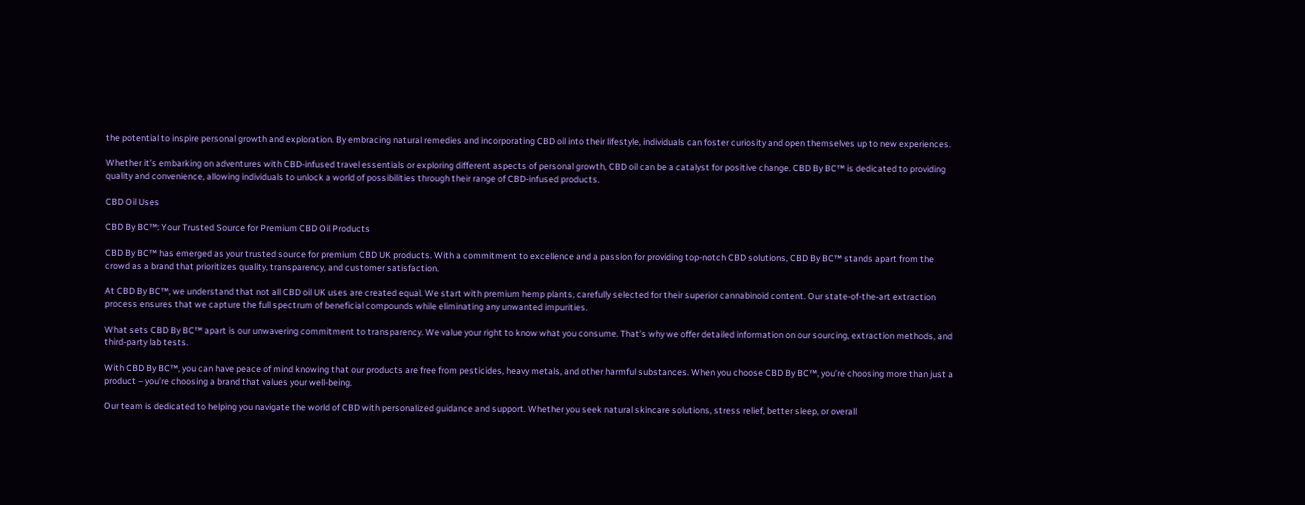the potential to inspire personal growth and exploration. By embracing natural remedies and incorporating CBD oil into their lifestyle, individuals can foster curiosity and open themselves up to new experiences.

Whether it’s embarking on adventures with CBD-infused travel essentials or exploring different aspects of personal growth, CBD oil can be a catalyst for positive change. CBD By BC™ is dedicated to providing quality and convenience, allowing individuals to unlock a world of possibilities through their range of CBD-infused products.

CBD Oil Uses

CBD By BC™: Your Trusted Source for Premium CBD Oil Products

CBD By BC™ has emerged as your trusted source for premium CBD UK products. With a commitment to excellence and a passion for providing top-notch CBD solutions, CBD By BC™ stands apart from the crowd as a brand that prioritizes quality, transparency, and customer satisfaction.

At CBD By BC™, we understand that not all CBD oil UK uses are created equal. We start with premium hemp plants, carefully selected for their superior cannabinoid content. Our state-of-the-art extraction process ensures that we capture the full spectrum of beneficial compounds while eliminating any unwanted impurities.

What sets CBD By BC™ apart is our unwavering commitment to transparency. We value your right to know what you consume. That’s why we offer detailed information on our sourcing, extraction methods, and third-party lab tests.

With CBD By BC™, you can have peace of mind knowing that our products are free from pesticides, heavy metals, and other harmful substances. When you choose CBD By BC™, you’re choosing more than just a product – you’re choosing a brand that values your well-being.

Our team is dedicated to helping you navigate the world of CBD with personalized guidance and support. Whether you seek natural skincare solutions, stress relief, better sleep, or overall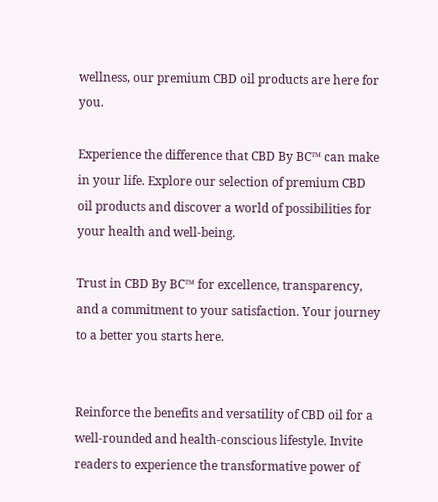wellness, our premium CBD oil products are here for you.

Experience the difference that CBD By BC™ can make in your life. Explore our selection of premium CBD oil products and discover a world of possibilities for your health and well-being.

Trust in CBD By BC™ for excellence, transparency, and a commitment to your satisfaction. Your journey to a better you starts here.


Reinforce the benefits and versatility of CBD oil for a well-rounded and health-conscious lifestyle. Invite readers to experience the transformative power of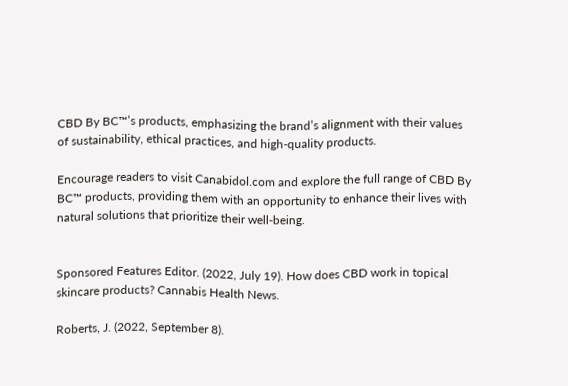CBD By BC™’s products, emphasizing the brand’s alignment with their values of sustainability, ethical practices, and high-quality products.

Encourage readers to visit Canabidol.com and explore the full range of CBD By BC™ products, providing them with an opportunity to enhance their lives with natural solutions that prioritize their well-being.


Sponsored Features Editor. (2022, July 19). How does CBD work in topical skincare products? Cannabis Health News.

Roberts, J. (2022, September 8).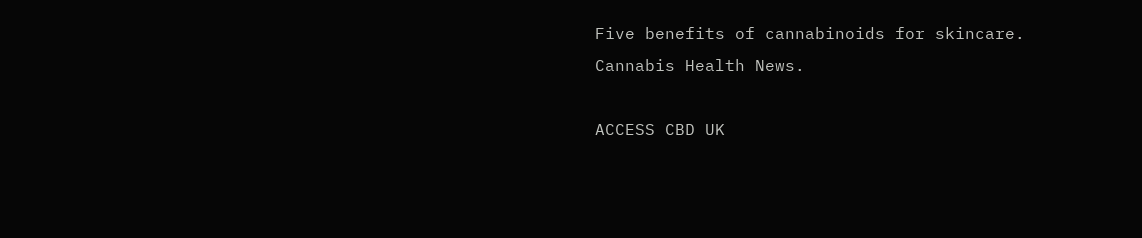Five benefits of cannabinoids for skincare. Cannabis Health News.

ACCESS CBD UK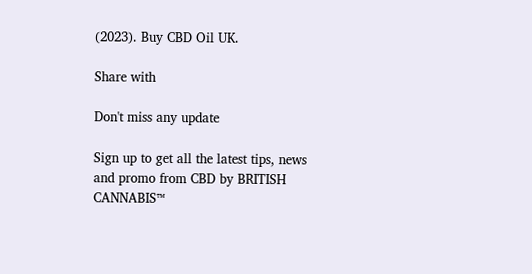(2023). Buy CBD Oil UK.

Share with

Don't miss any update

Sign up to get all the latest tips, news  and promo from CBD by BRITISH CANNABIS™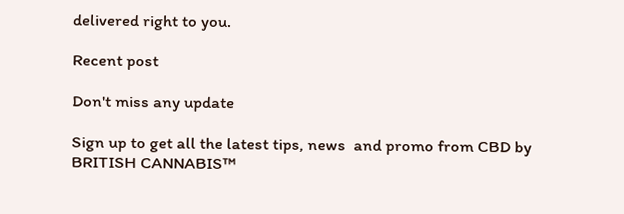delivered right to you.

Recent post

Don't miss any update

Sign up to get all the latest tips, news  and promo from CBD by BRITISH CANNABIS™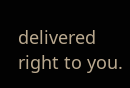delivered right to you.